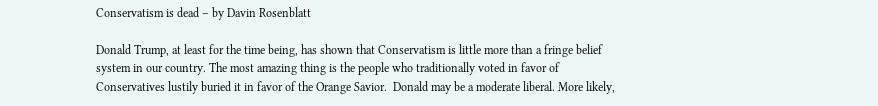Conservatism is dead – by Davin Rosenblatt

Donald Trump, at least for the time being, has shown that Conservatism is little more than a fringe belief system in our country. The most amazing thing is the people who traditionally voted in favor of Conservatives lustily buried it in favor of the Orange Savior.  Donald may be a moderate liberal. More likely,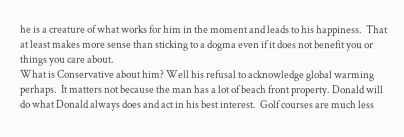he is a creature of what works for him in the moment and leads to his happiness.  That at least makes more sense than sticking to a dogma even if it does not benefit you or things you care about.
What is Conservative about him? Well his refusal to acknowledge global warming perhaps.  It matters not because the man has a lot of beach front property. Donald will do what Donald always does and act in his best interest.  Golf courses are much less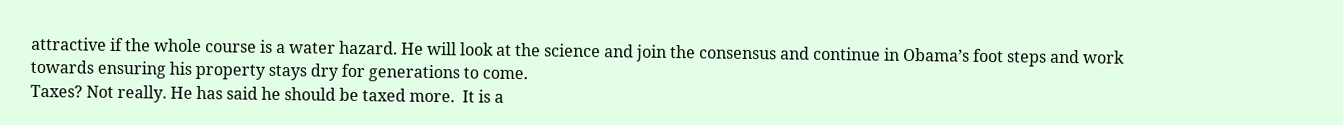attractive if the whole course is a water hazard. He will look at the science and join the consensus and continue in Obama’s foot steps and work towards ensuring his property stays dry for generations to come.
Taxes? Not really. He has said he should be taxed more.  It is a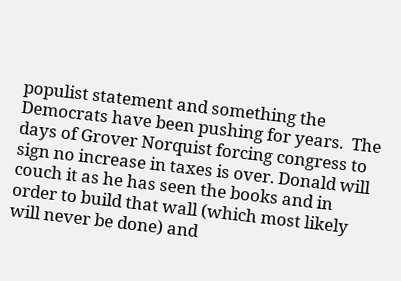populist statement and something the Democrats have been pushing for years.  The days of Grover Norquist forcing congress to sign no increase in taxes is over. Donald will couch it as he has seen the books and in order to build that wall (which most likely will never be done) and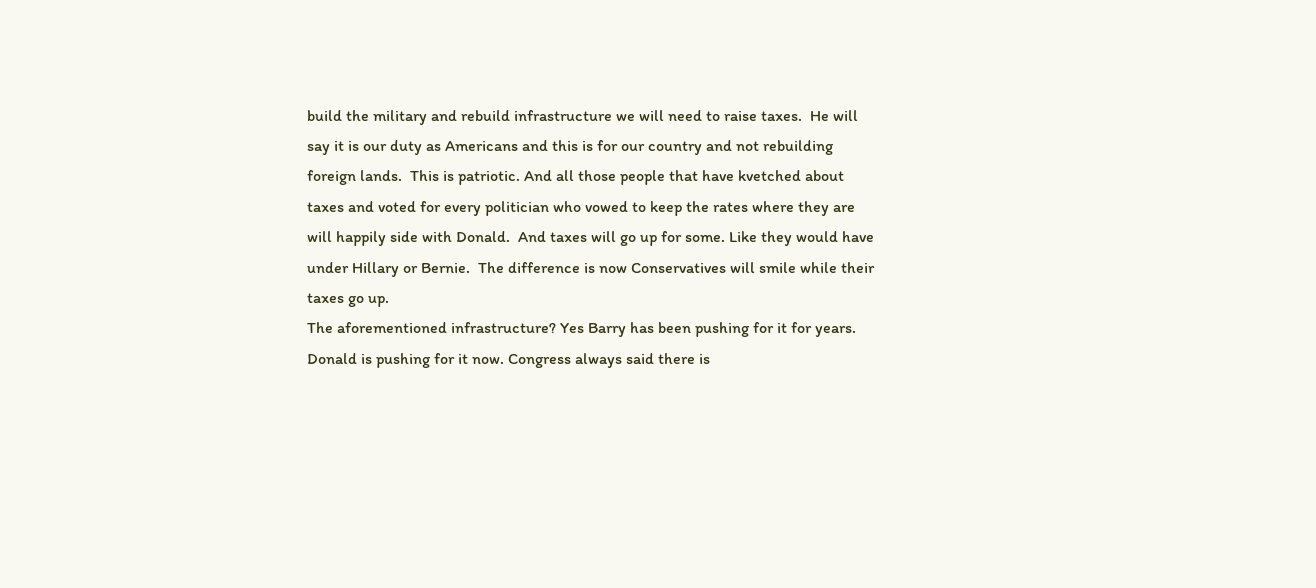build the military and rebuild infrastructure we will need to raise taxes.  He will say it is our duty as Americans and this is for our country and not rebuilding foreign lands.  This is patriotic. And all those people that have kvetched about taxes and voted for every politician who vowed to keep the rates where they are will happily side with Donald.  And taxes will go up for some. Like they would have under Hillary or Bernie.  The difference is now Conservatives will smile while their taxes go up.
The aforementioned infrastructure? Yes Barry has been pushing for it for years. Donald is pushing for it now. Congress always said there is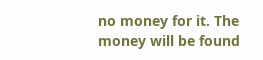no money for it. The money will be found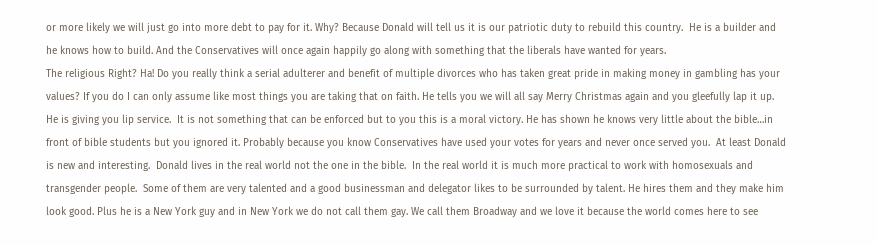or more likely we will just go into more debt to pay for it. Why? Because Donald will tell us it is our patriotic duty to rebuild this country.  He is a builder and he knows how to build. And the Conservatives will once again happily go along with something that the liberals have wanted for years.
The religious Right? Ha! Do you really think a serial adulterer and benefit of multiple divorces who has taken great pride in making money in gambling has your values? If you do I can only assume like most things you are taking that on faith. He tells you we will all say Merry Christmas again and you gleefully lap it up.  He is giving you lip service.  It is not something that can be enforced but to you this is a moral victory. He has shown he knows very little about the bible…in front of bible students but you ignored it. Probably because you know Conservatives have used your votes for years and never once served you.  At least Donald is new and interesting.  Donald lives in the real world not the one in the bible.  In the real world it is much more practical to work with homosexuals and transgender people.  Some of them are very talented and a good businessman and delegator likes to be surrounded by talent. He hires them and they make him look good. Plus he is a New York guy and in New York we do not call them gay. We call them Broadway and we love it because the world comes here to see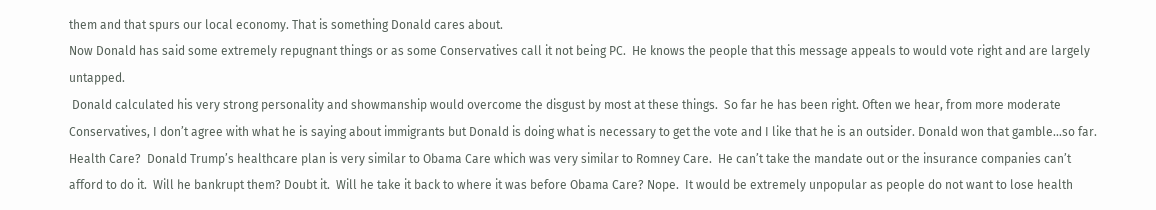them and that spurs our local economy. That is something Donald cares about.
Now Donald has said some extremely repugnant things or as some Conservatives call it not being PC.  He knows the people that this message appeals to would vote right and are largely untapped.
 Donald calculated his very strong personality and showmanship would overcome the disgust by most at these things.  So far he has been right. Often we hear, from more moderate Conservatives, I don’t agree with what he is saying about immigrants but Donald is doing what is necessary to get the vote and I like that he is an outsider. Donald won that gamble…so far.
Health Care?  Donald Trump’s healthcare plan is very similar to Obama Care which was very similar to Romney Care.  He can’t take the mandate out or the insurance companies can’t afford to do it.  Will he bankrupt them? Doubt it.  Will he take it back to where it was before Obama Care? Nope.  It would be extremely unpopular as people do not want to lose health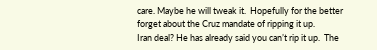care. Maybe he will tweak it.  Hopefully for the better forget about the Cruz mandate of ripping it up.
Iran deal? He has already said you can’t rip it up.  The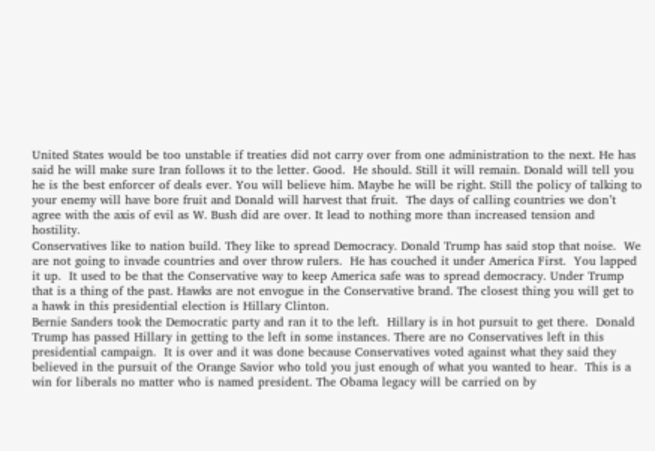United States would be too unstable if treaties did not carry over from one administration to the next. He has said he will make sure Iran follows it to the letter. Good.  He should. Still it will remain. Donald will tell you he is the best enforcer of deals ever. You will believe him. Maybe he will be right. Still the policy of talking to your enemy will have bore fruit and Donald will harvest that fruit.  The days of calling countries we don’t agree with the axis of evil as W. Bush did are over. It lead to nothing more than increased tension and hostility.
Conservatives like to nation build. They like to spread Democracy. Donald Trump has said stop that noise.  We are not going to invade countries and over throw rulers.  He has couched it under America First.  You lapped it up.  It used to be that the Conservative way to keep America safe was to spread democracy. Under Trump that is a thing of the past. Hawks are not envogue in the Conservative brand. The closest thing you will get to a hawk in this presidential election is Hillary Clinton.
Bernie Sanders took the Democratic party and ran it to the left.  Hillary is in hot pursuit to get there.  Donald Trump has passed Hillary in getting to the left in some instances. There are no Conservatives left in this presidential campaign.  It is over and it was done because Conservatives voted against what they said they believed in the pursuit of the Orange Savior who told you just enough of what you wanted to hear.  This is a win for liberals no matter who is named president. The Obama legacy will be carried on by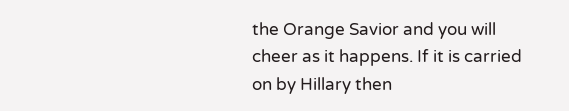the Orange Savior and you will cheer as it happens. If it is carried on by Hillary then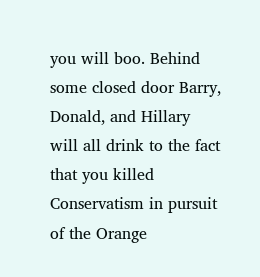you will boo. Behind some closed door Barry, Donald, and Hillary will all drink to the fact that you killed Conservatism in pursuit of the Orange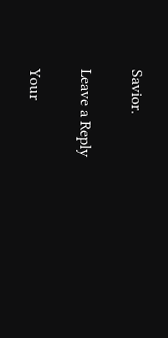Savior.

Leave a Reply

Your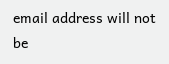email address will not be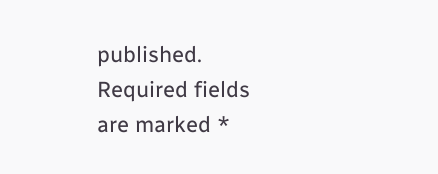published. Required fields are marked *